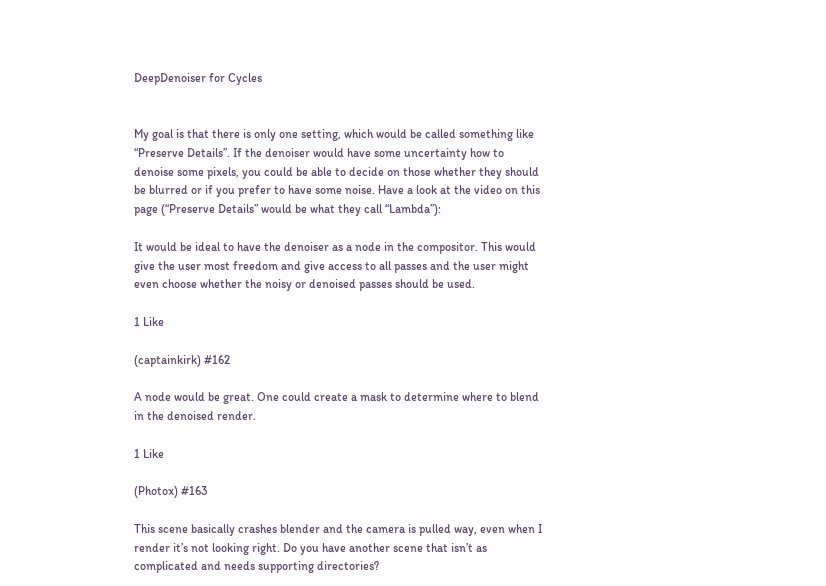DeepDenoiser for Cycles


My goal is that there is only one setting, which would be called something like “Preserve Details”. If the denoiser would have some uncertainty how to denoise some pixels, you could be able to decide on those whether they should be blurred or if you prefer to have some noise. Have a look at the video on this page (“Preserve Details” would be what they call “Lambda”):

It would be ideal to have the denoiser as a node in the compositor. This would give the user most freedom and give access to all passes and the user might even choose whether the noisy or denoised passes should be used.

1 Like

(captainkirk) #162

A node would be great. One could create a mask to determine where to blend in the denoised render.

1 Like

(Photox) #163

This scene basically crashes blender and the camera is pulled way, even when I render it’s not looking right. Do you have another scene that isn’t as complicated and needs supporting directories?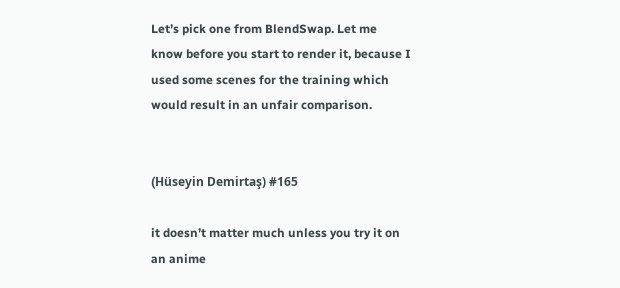Let’s pick one from BlendSwap. Let me know before you start to render it, because I used some scenes for the training which would result in an unfair comparison.


(Hüseyin Demirtaş) #165

it doesn’t matter much unless you try it on an anime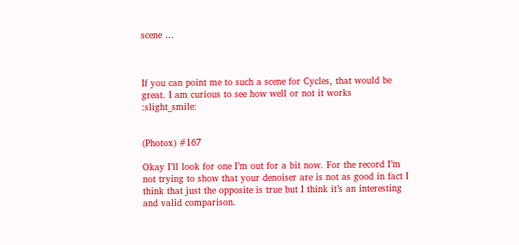scene …



If you can point me to such a scene for Cycles, that would be great. I am curious to see how well or not it works :slight_smile:


(Photox) #167

Okay I’ll look for one I’m out for a bit now. For the record I’m not trying to show that your denoiser are is not as good in fact I think that just the opposite is true but I think it’s an interesting and valid comparison.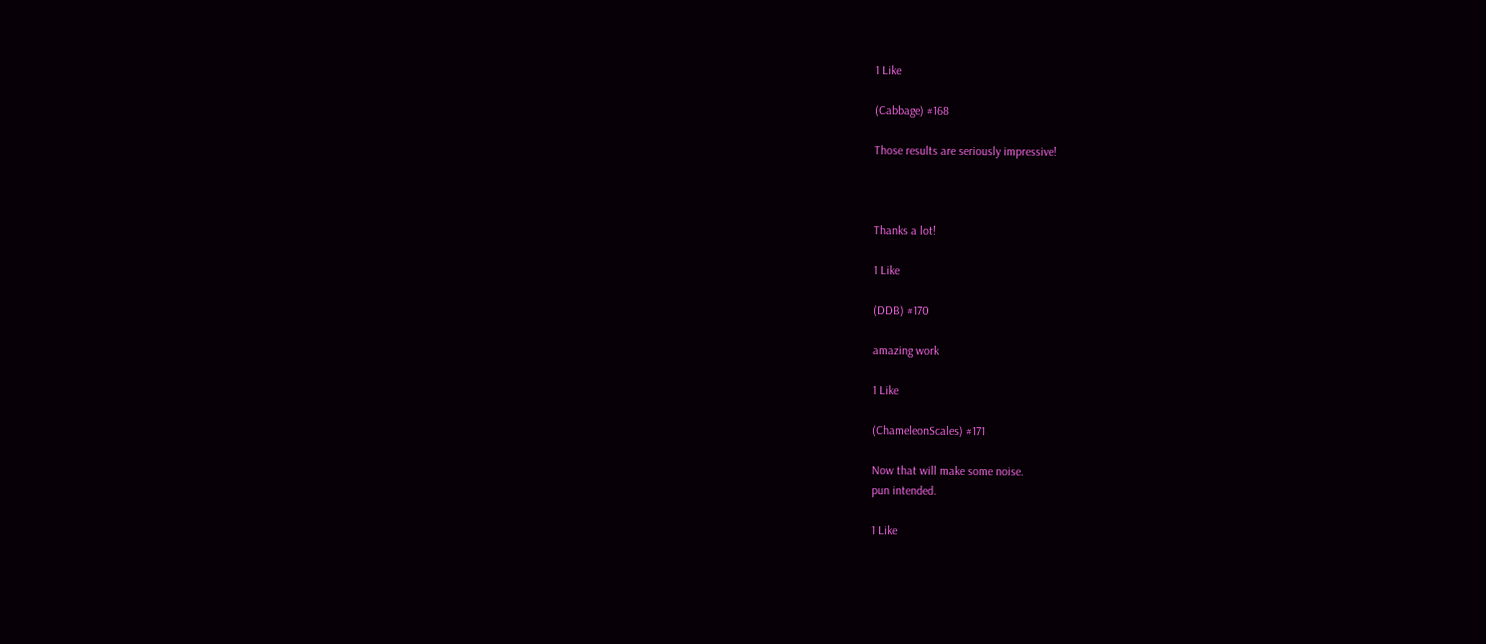1 Like

(Cabbage) #168

Those results are seriously impressive!



Thanks a lot!

1 Like

(DDB) #170

amazing work

1 Like

(ChameleonScales) #171

Now that will make some noise.
pun intended.

1 Like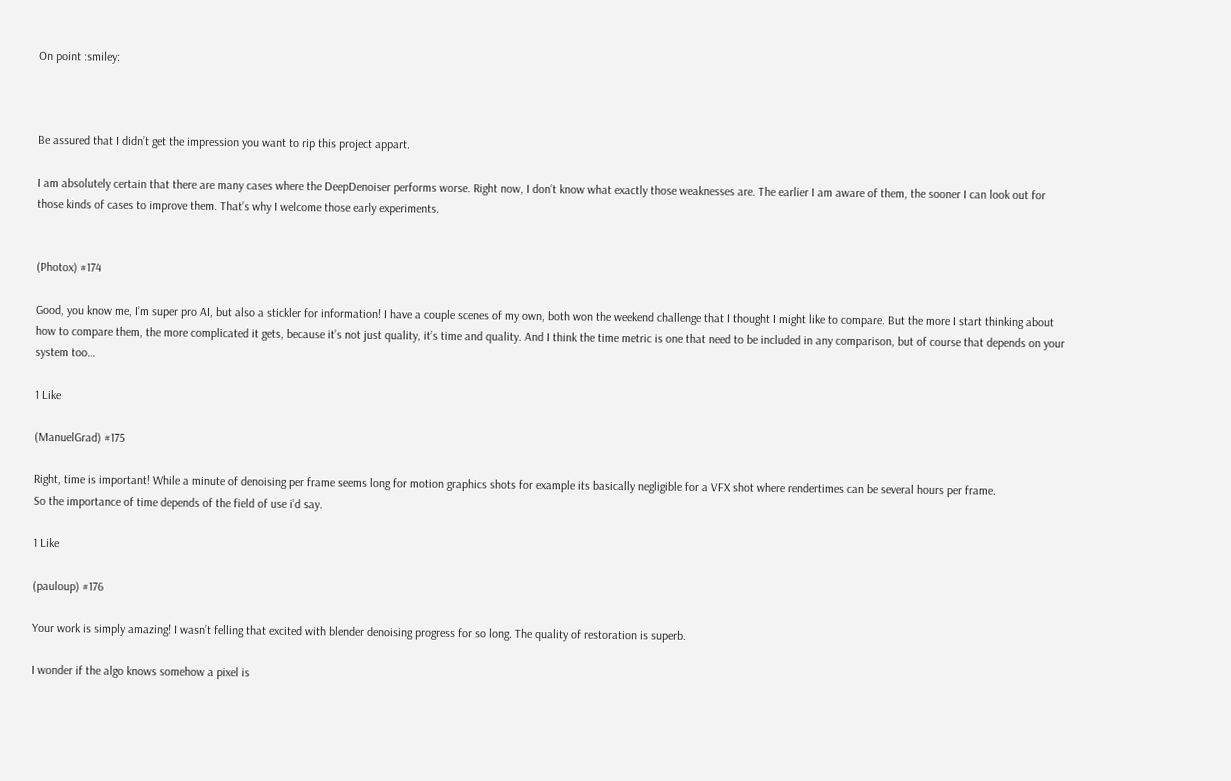On point :smiley:



Be assured that I didn’t get the impression you want to rip this project appart.

I am absolutely certain that there are many cases where the DeepDenoiser performs worse. Right now, I don’t know what exactly those weaknesses are. The earlier I am aware of them, the sooner I can look out for those kinds of cases to improve them. That’s why I welcome those early experiments.


(Photox) #174

Good, you know me, I’m super pro AI, but also a stickler for information! I have a couple scenes of my own, both won the weekend challenge that I thought I might like to compare. But the more I start thinking about how to compare them, the more complicated it gets, because it’s not just quality, it’s time and quality. And I think the time metric is one that need to be included in any comparison, but of course that depends on your system too…

1 Like

(ManuelGrad) #175

Right, time is important! While a minute of denoising per frame seems long for motion graphics shots for example its basically negligible for a VFX shot where rendertimes can be several hours per frame.
So the importance of time depends of the field of use i’d say.

1 Like

(pauloup) #176

Your work is simply amazing! I wasn’t felling that excited with blender denoising progress for so long. The quality of restoration is superb.

I wonder if the algo knows somehow a pixel is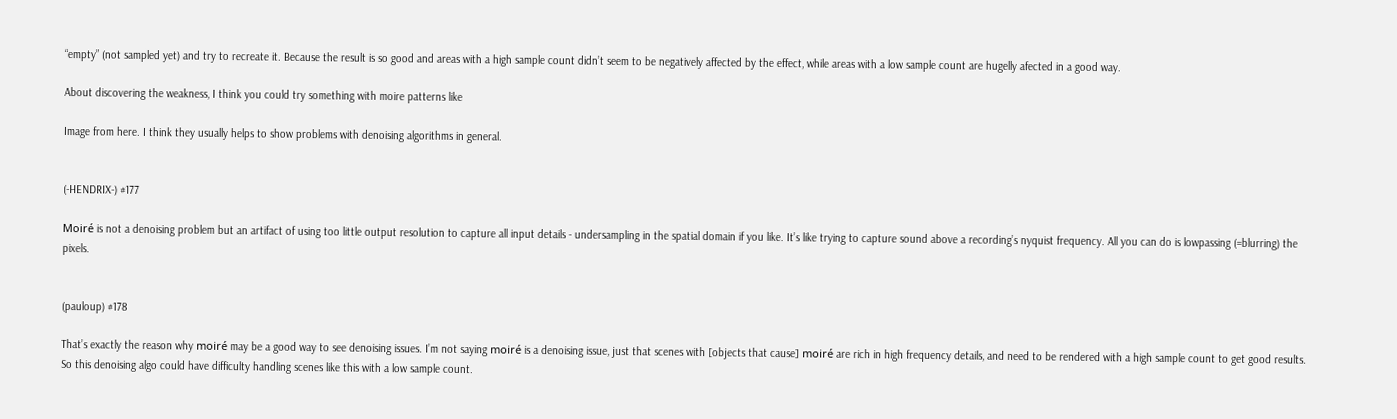“empty” (not sampled yet) and try to recreate it. Because the result is so good and areas with a high sample count didn’t seem to be negatively affected by the effect, while areas with a low sample count are hugelly afected in a good way.

About discovering the weakness, I think you could try something with moire patterns like

Image from here. I think they usually helps to show problems with denoising algorithms in general.


(-HENDRIX-) #177

Moiré is not a denoising problem but an artifact of using too little output resolution to capture all input details - undersampling in the spatial domain if you like. It’s like trying to capture sound above a recording’s nyquist frequency. All you can do is lowpassing (=blurring) the pixels.


(pauloup) #178

That’s exactly the reason why moiré may be a good way to see denoising issues. I’m not saying moiré is a denoising issue, just that scenes with [objects that cause] moiré are rich in high frequency details, and need to be rendered with a high sample count to get good results. So this denoising algo could have difficulty handling scenes like this with a low sample count.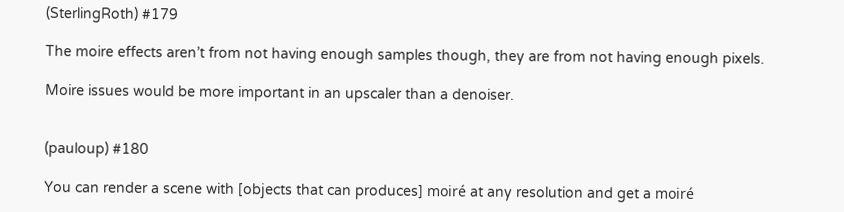(SterlingRoth) #179

The moire effects aren’t from not having enough samples though, they are from not having enough pixels.

Moire issues would be more important in an upscaler than a denoiser.


(pauloup) #180

You can render a scene with [objects that can produces] moiré at any resolution and get a moiré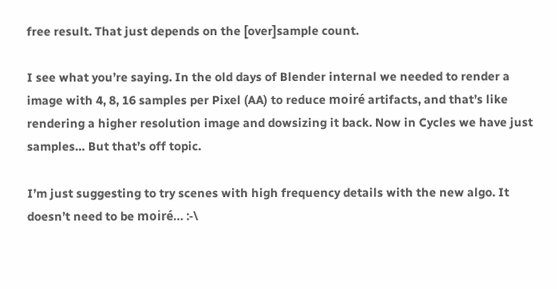free result. That just depends on the [over]sample count.

I see what you’re saying. In the old days of Blender internal we needed to render a image with 4, 8, 16 samples per Pixel (AA) to reduce moiré artifacts, and that’s like rendering a higher resolution image and dowsizing it back. Now in Cycles we have just samples… But that’s off topic.

I’m just suggesting to try scenes with high frequency details with the new algo. It doesn’t need to be moiré… :-\